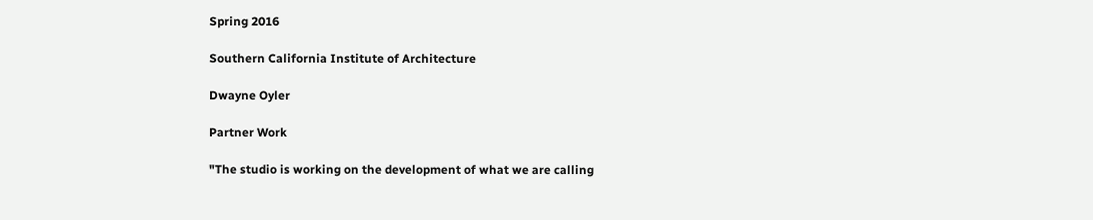Spring 2016

Southern California Institute of Architecture

Dwayne Oyler

Partner Work

"The studio is working on the development of what we are calling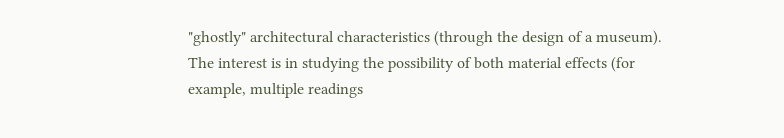"ghostly" architectural characteristics (through the design of a museum). The interest is in studying the possibility of both material effects (for example, multiple readings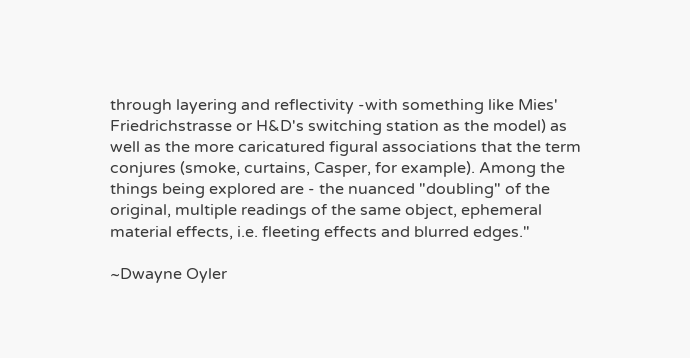through layering and reflectivity -with something like Mies' Friedrichstrasse or H&D's switching station as the model) as well as the more caricatured figural associations that the term conjures (smoke, curtains, Casper, for example). Among the things being explored are - the nuanced "doubling" of the original, multiple readings of the same object, ephemeral material effects, i.e. fleeting effects and blurred edges."

~Dwayne Oyler